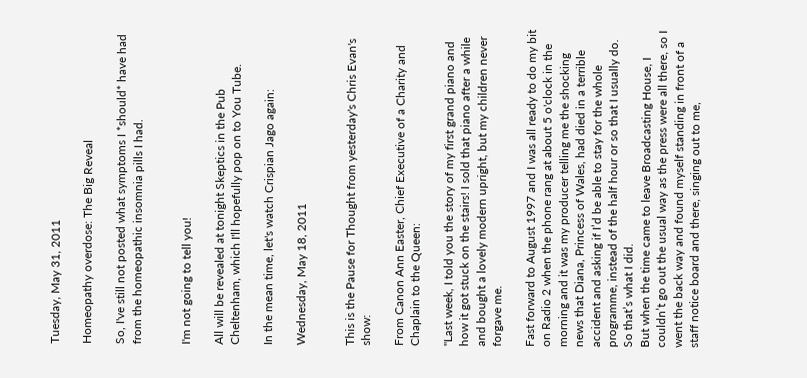Tuesday, May 31, 2011

Homeopathy overdose: The Big Reveal

So, I've still not posted what symptoms I *should* have had from the homeopathic insomnia pills I had.


I'm not going to tell you!

All will be revealed at tonight Skeptics in the Pub Cheltenham, which I'll hopefully pop on to You Tube.

In the mean time, let's watch Crispian Jago again:

Wednesday, May 18, 2011


This is the Pause for Thought from yesterday's Chris Evan's show:

From Canon Ann Easter, Chief Executive of a Charity and Chaplain to the Queen:

"Last week, I told you the story of my first grand piano and how it got stuck on the stairs! I sold that piano after a while and bought a lovely modern upright, but my children never forgave me.

Fast forward to August 1997 and I was all ready to do my bit on Radio 2 when the phone rang at about 5 o'clock in the morning and it was my producer telling me the shocking news that Diana, Princess of Wales, had died in a terrible accident and asking if I’d be able to stay for the whole programme, instead of the half hour or so that I usually do. So that’s what I did.
But when the time came to leave Broadcasting House, I couldn’t go out the usual way as the press were all there, so I went the back way and found myself standing in front of a staff notice board and there, singing out to me,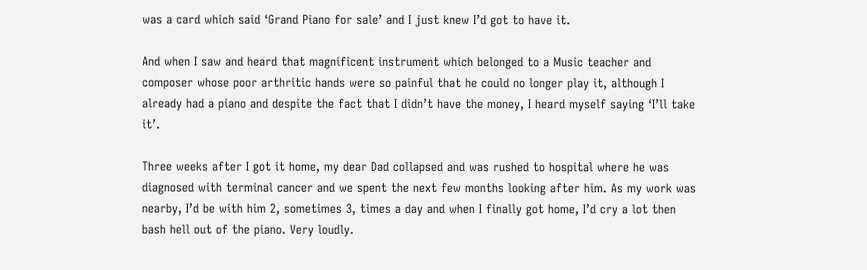was a card which said ‘Grand Piano for sale’ and I just knew I’d got to have it.

And when I saw and heard that magnificent instrument which belonged to a Music teacher and composer whose poor arthritic hands were so painful that he could no longer play it, although I already had a piano and despite the fact that I didn’t have the money, I heard myself saying ‘I’ll take it’.

Three weeks after I got it home, my dear Dad collapsed and was rushed to hospital where he was diagnosed with terminal cancer and we spent the next few months looking after him. As my work was nearby, I’d be with him 2, sometimes 3, times a day and when I finally got home, I’d cry a lot then bash hell out of the piano. Very loudly.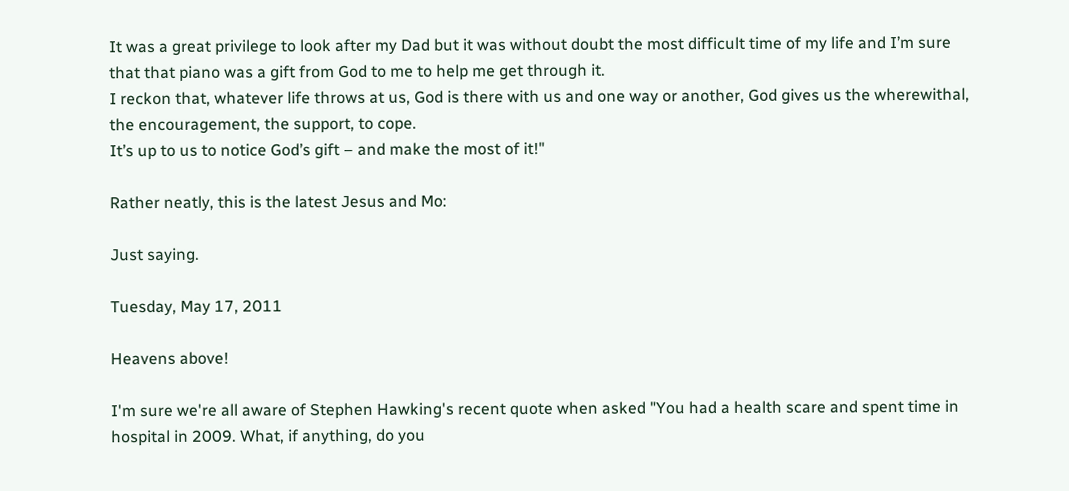It was a great privilege to look after my Dad but it was without doubt the most difficult time of my life and I’m sure that that piano was a gift from God to me to help me get through it.
I reckon that, whatever life throws at us, God is there with us and one way or another, God gives us the wherewithal, the encouragement, the support, to cope.
It’s up to us to notice God’s gift – and make the most of it!"

Rather neatly, this is the latest Jesus and Mo:

Just saying.

Tuesday, May 17, 2011

Heavens above!

I'm sure we're all aware of Stephen Hawking's recent quote when asked "You had a health scare and spent time in hospital in 2009. What, if anything, do you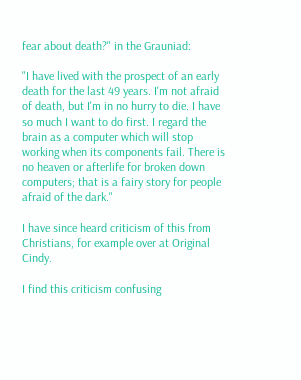fear about death?" in the Grauniad:

"I have lived with the prospect of an early death for the last 49 years. I'm not afraid of death, but I'm in no hurry to die. I have so much I want to do first. I regard the brain as a computer which will stop working when its components fail. There is no heaven or afterlife for broken down computers; that is a fairy story for people afraid of the dark."

I have since heard criticism of this from Christians, for example over at Original Cindy.

I find this criticism confusing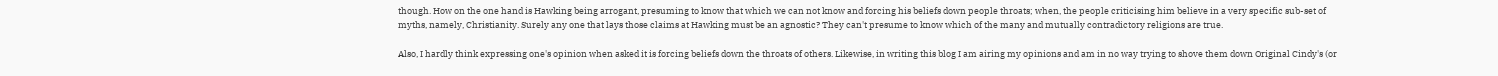though. How on the one hand is Hawking being arrogant, presuming to know that which we can not know and forcing his beliefs down people throats; when, the people criticising him believe in a very specific sub-set of myths, namely, Christianity. Surely any one that lays those claims at Hawking must be an agnostic? They can't presume to know which of the many and mutually contradictory religions are true.

Also, I hardly think expressing one's opinion when asked it is forcing beliefs down the throats of others. Likewise, in writing this blog I am airing my opinions and am in no way trying to shove them down Original Cindy's (or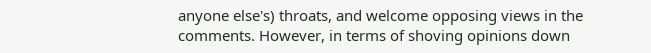anyone else's) throats, and welcome opposing views in the comments. However, in terms of shoving opinions down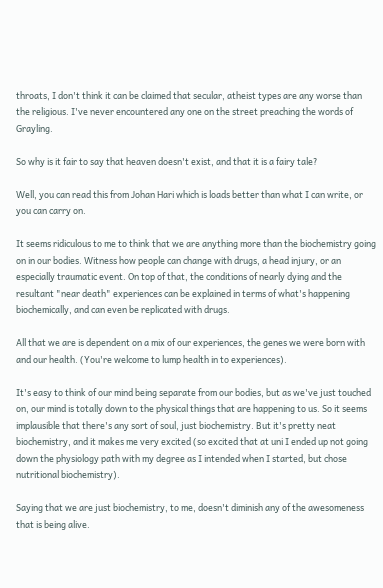throats, I don't think it can be claimed that secular, atheist types are any worse than the religious. I've never encountered any one on the street preaching the words of Grayling.

So why is it fair to say that heaven doesn't exist, and that it is a fairy tale?

Well, you can read this from Johan Hari which is loads better than what I can write, or you can carry on.

It seems ridiculous to me to think that we are anything more than the biochemistry going on in our bodies. Witness how people can change with drugs, a head injury, or an especially traumatic event. On top of that, the conditions of nearly dying and the resultant "near death" experiences can be explained in terms of what's happening biochemically, and can even be replicated with drugs.

All that we are is dependent on a mix of our experiences, the genes we were born with and our health. (You're welcome to lump health in to experiences).

It's easy to think of our mind being separate from our bodies, but as we've just touched on, our mind is totally down to the physical things that are happening to us. So it seems implausible that there's any sort of soul, just biochemistry. But it's pretty neat biochemistry, and it makes me very excited (so excited that at uni I ended up not going down the physiology path with my degree as I intended when I started, but chose nutritional biochemistry).

Saying that we are just biochemistry, to me, doesn't diminish any of the awesomeness that is being alive.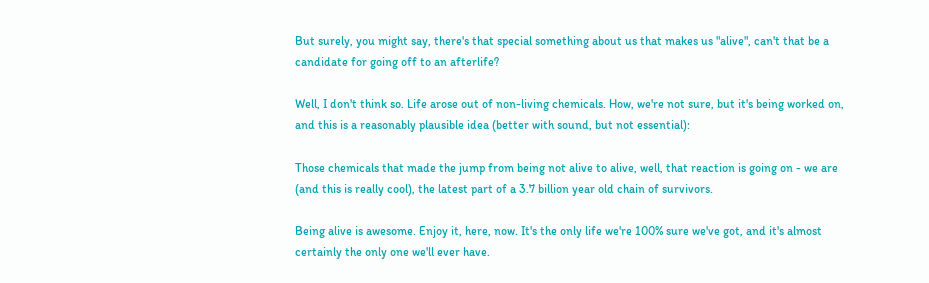But surely, you might say, there's that special something about us that makes us "alive", can't that be a candidate for going off to an afterlife?

Well, I don't think so. Life arose out of non-living chemicals. How, we're not sure, but it's being worked on, and this is a reasonably plausible idea (better with sound, but not essential):

Those chemicals that made the jump from being not alive to alive, well, that reaction is going on - we are (and this is really cool), the latest part of a 3.7 billion year old chain of survivors.

Being alive is awesome. Enjoy it, here, now. It's the only life we're 100% sure we've got, and it's almost certainly the only one we'll ever have.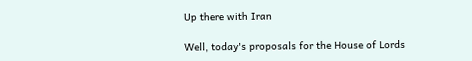Up there with Iran

Well, today's proposals for the House of Lords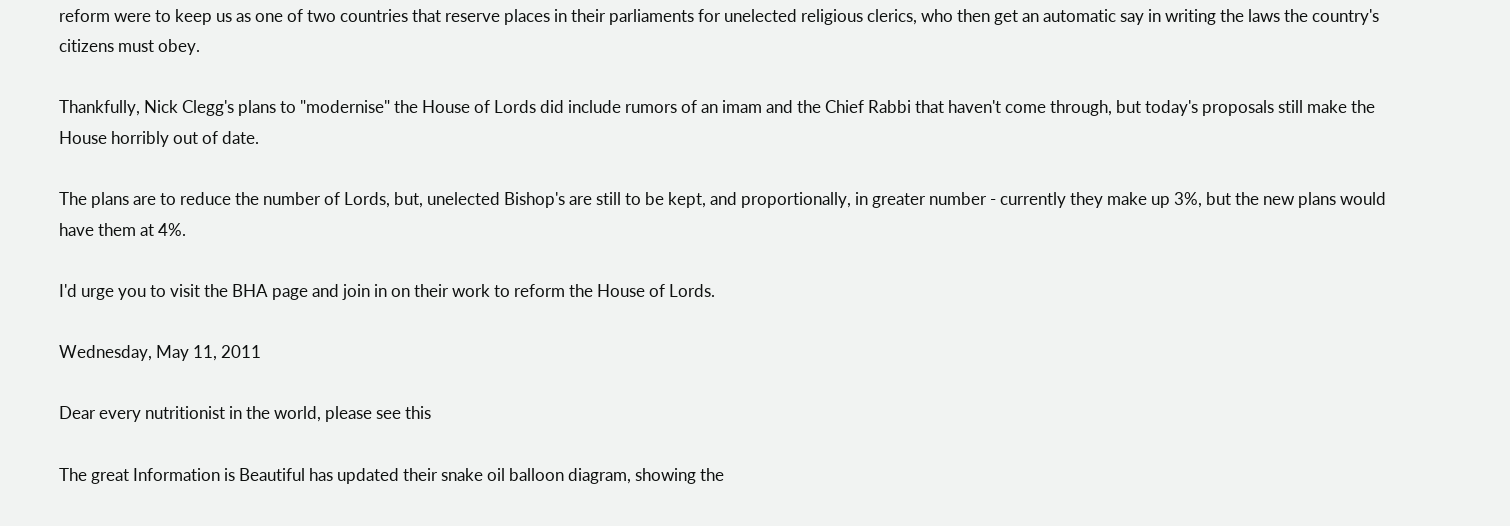reform were to keep us as one of two countries that reserve places in their parliaments for unelected religious clerics, who then get an automatic say in writing the laws the country's citizens must obey.

Thankfully, Nick Clegg's plans to "modernise" the House of Lords did include rumors of an imam and the Chief Rabbi that haven't come through, but today's proposals still make the House horribly out of date.

The plans are to reduce the number of Lords, but, unelected Bishop's are still to be kept, and proportionally, in greater number - currently they make up 3%, but the new plans would have them at 4%.

I'd urge you to visit the BHA page and join in on their work to reform the House of Lords.

Wednesday, May 11, 2011

Dear every nutritionist in the world, please see this

The great Information is Beautiful has updated their snake oil balloon diagram, showing the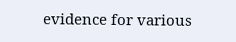evidence for various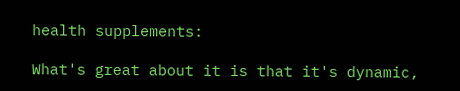health supplements:

What's great about it is that it's dynamic,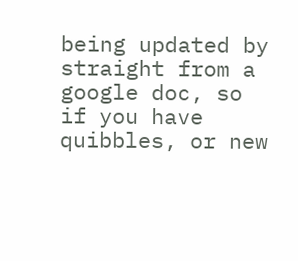being updated by straight from a google doc, so if you have quibbles, or new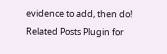evidence to add, then do!
Related Posts Plugin for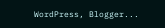WordPress, Blogger...